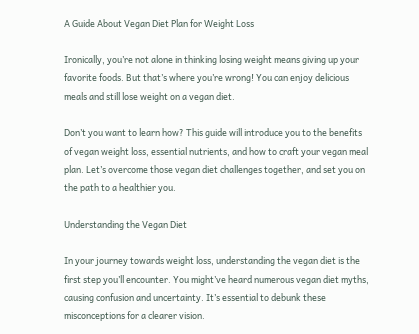A Guide About Vegan Diet Plan for Weight Loss

Ironically, you’re not alone in thinking losing weight means giving up your favorite foods. But that’s where you’re wrong! You can enjoy delicious meals and still lose weight on a vegan diet.

Don’t you want to learn how? This guide will introduce you to the benefits of vegan weight loss, essential nutrients, and how to craft your vegan meal plan. Let’s overcome those vegan diet challenges together, and set you on the path to a healthier you.

Understanding the Vegan Diet

In your journey towards weight loss, understanding the vegan diet is the first step you’ll encounter. You might’ve heard numerous vegan diet myths, causing confusion and uncertainty. It’s essential to debunk these misconceptions for a clearer vision.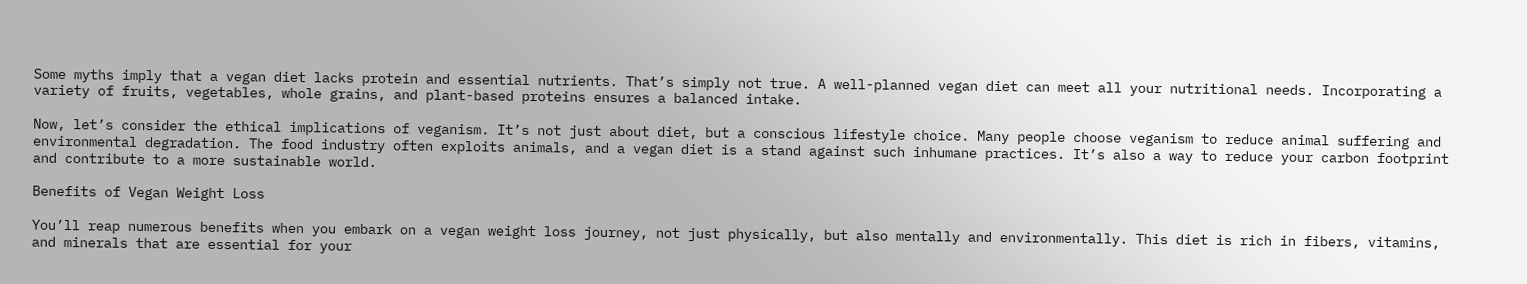Some myths imply that a vegan diet lacks protein and essential nutrients. That’s simply not true. A well-planned vegan diet can meet all your nutritional needs. Incorporating a variety of fruits, vegetables, whole grains, and plant-based proteins ensures a balanced intake.

Now, let’s consider the ethical implications of veganism. It’s not just about diet, but a conscious lifestyle choice. Many people choose veganism to reduce animal suffering and environmental degradation. The food industry often exploits animals, and a vegan diet is a stand against such inhumane practices. It’s also a way to reduce your carbon footprint and contribute to a more sustainable world.

Benefits of Vegan Weight Loss

You’ll reap numerous benefits when you embark on a vegan weight loss journey, not just physically, but also mentally and environmentally. This diet is rich in fibers, vitamins, and minerals that are essential for your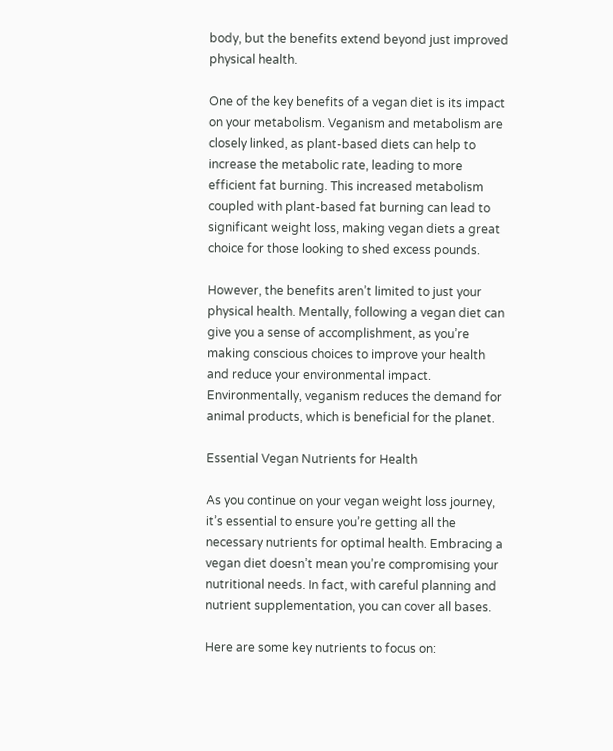body, but the benefits extend beyond just improved physical health.

One of the key benefits of a vegan diet is its impact on your metabolism. Veganism and metabolism are closely linked, as plant-based diets can help to increase the metabolic rate, leading to more efficient fat burning. This increased metabolism coupled with plant-based fat burning can lead to significant weight loss, making vegan diets a great choice for those looking to shed excess pounds.

However, the benefits aren’t limited to just your physical health. Mentally, following a vegan diet can give you a sense of accomplishment, as you’re making conscious choices to improve your health and reduce your environmental impact. Environmentally, veganism reduces the demand for animal products, which is beneficial for the planet.

Essential Vegan Nutrients for Health

As you continue on your vegan weight loss journey, it’s essential to ensure you’re getting all the necessary nutrients for optimal health. Embracing a vegan diet doesn’t mean you’re compromising your nutritional needs. In fact, with careful planning and nutrient supplementation, you can cover all bases.

Here are some key nutrients to focus on: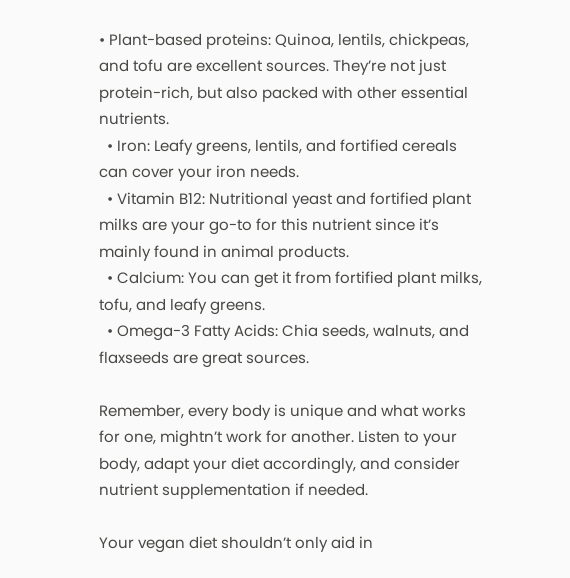• Plant-based proteins: Quinoa, lentils, chickpeas, and tofu are excellent sources. They’re not just protein-rich, but also packed with other essential nutrients.
  • Iron: Leafy greens, lentils, and fortified cereals can cover your iron needs.
  • Vitamin B12: Nutritional yeast and fortified plant milks are your go-to for this nutrient since it’s mainly found in animal products.
  • Calcium: You can get it from fortified plant milks, tofu, and leafy greens.
  • Omega-3 Fatty Acids: Chia seeds, walnuts, and flaxseeds are great sources.

Remember, every body is unique and what works for one, mightn’t work for another. Listen to your body, adapt your diet accordingly, and consider nutrient supplementation if needed.

Your vegan diet shouldn’t only aid in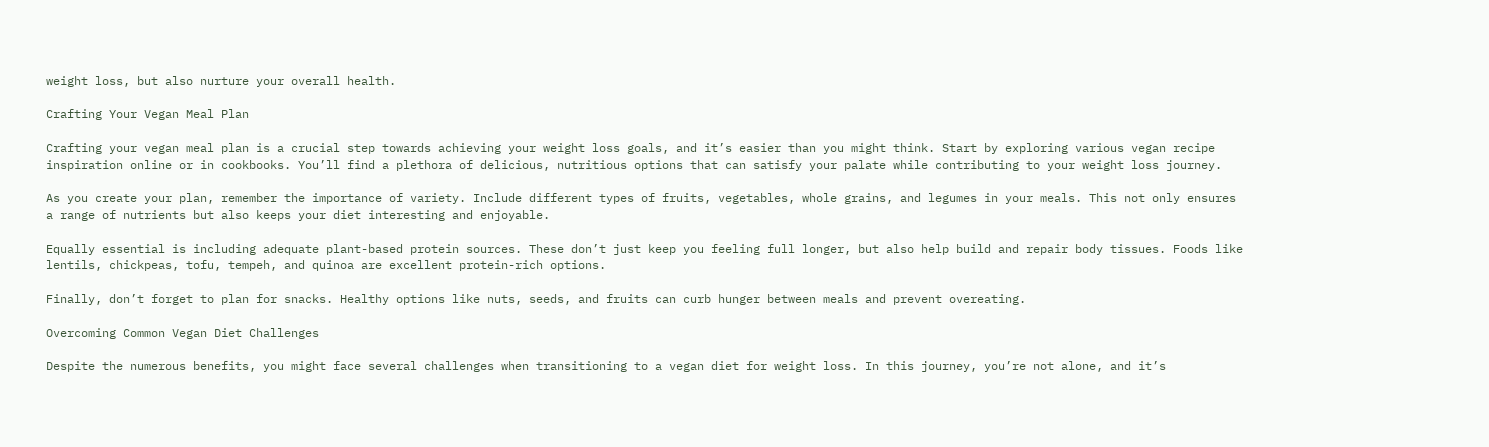weight loss, but also nurture your overall health.

Crafting Your Vegan Meal Plan

Crafting your vegan meal plan is a crucial step towards achieving your weight loss goals, and it’s easier than you might think. Start by exploring various vegan recipe inspiration online or in cookbooks. You’ll find a plethora of delicious, nutritious options that can satisfy your palate while contributing to your weight loss journey.

As you create your plan, remember the importance of variety. Include different types of fruits, vegetables, whole grains, and legumes in your meals. This not only ensures a range of nutrients but also keeps your diet interesting and enjoyable.

Equally essential is including adequate plant-based protein sources. These don’t just keep you feeling full longer, but also help build and repair body tissues. Foods like lentils, chickpeas, tofu, tempeh, and quinoa are excellent protein-rich options.

Finally, don’t forget to plan for snacks. Healthy options like nuts, seeds, and fruits can curb hunger between meals and prevent overeating.

Overcoming Common Vegan Diet Challenges

Despite the numerous benefits, you might face several challenges when transitioning to a vegan diet for weight loss. In this journey, you’re not alone, and it’s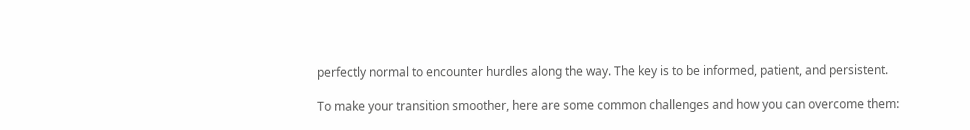perfectly normal to encounter hurdles along the way. The key is to be informed, patient, and persistent.

To make your transition smoother, here are some common challenges and how you can overcome them: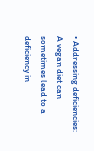• Addressing deficiencies: A vegan diet can sometimes lead to a deficiency in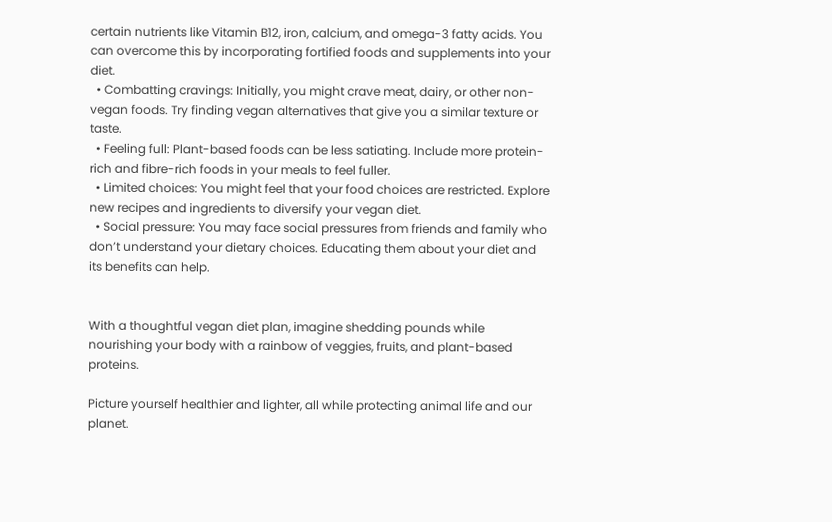certain nutrients like Vitamin B12, iron, calcium, and omega-3 fatty acids. You can overcome this by incorporating fortified foods and supplements into your diet.
  • Combatting cravings: Initially, you might crave meat, dairy, or other non-vegan foods. Try finding vegan alternatives that give you a similar texture or taste.
  • Feeling full: Plant-based foods can be less satiating. Include more protein-rich and fibre-rich foods in your meals to feel fuller.
  • Limited choices: You might feel that your food choices are restricted. Explore new recipes and ingredients to diversify your vegan diet.
  • Social pressure: You may face social pressures from friends and family who don’t understand your dietary choices. Educating them about your diet and its benefits can help.


With a thoughtful vegan diet plan, imagine shedding pounds while nourishing your body with a rainbow of veggies, fruits, and plant-based proteins.

Picture yourself healthier and lighter, all while protecting animal life and our planet.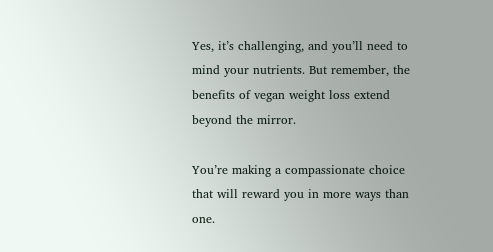Yes, it’s challenging, and you’ll need to mind your nutrients. But remember, the benefits of vegan weight loss extend beyond the mirror.

You’re making a compassionate choice that will reward you in more ways than one.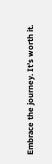Embrace the journey. It’s worth it.